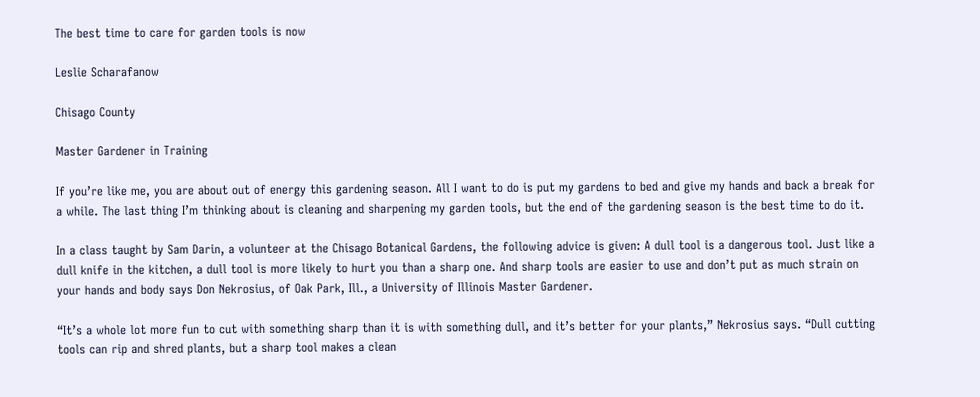The best time to care for garden tools is now

Leslie Scharafanow

Chisago County

Master Gardener in Training

If you’re like me, you are about out of energy this gardening season. All I want to do is put my gardens to bed and give my hands and back a break for a while. The last thing I’m thinking about is cleaning and sharpening my garden tools, but the end of the gardening season is the best time to do it.

In a class taught by Sam Darin, a volunteer at the Chisago Botanical Gardens, the following advice is given: A dull tool is a dangerous tool. Just like a dull knife in the kitchen, a dull tool is more likely to hurt you than a sharp one. And sharp tools are easier to use and don’t put as much strain on your hands and body says Don Nekrosius, of Oak Park, Ill., a University of Illinois Master Gardener.

“It’s a whole lot more fun to cut with something sharp than it is with something dull, and it’s better for your plants,” Nekrosius says. “Dull cutting tools can rip and shred plants, but a sharp tool makes a clean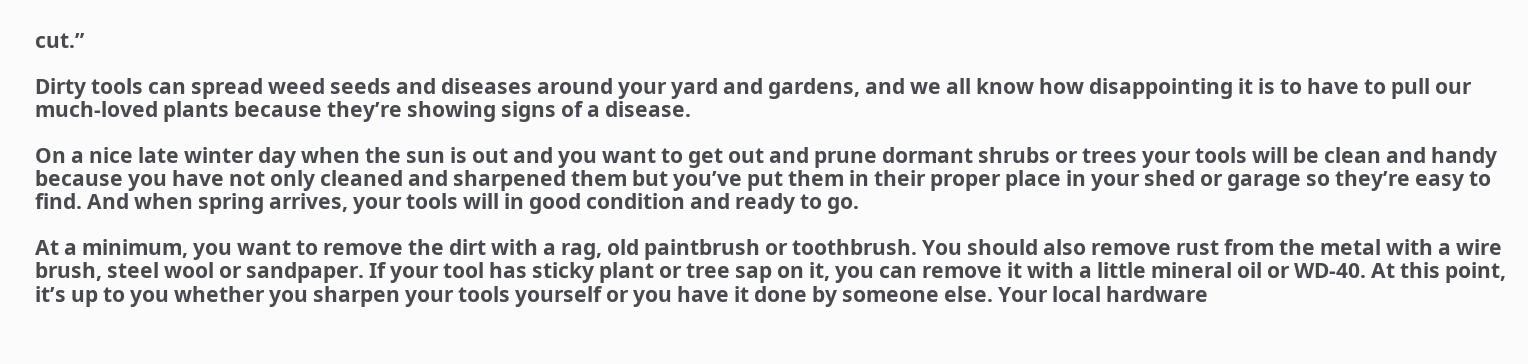cut.”

Dirty tools can spread weed seeds and diseases around your yard and gardens, and we all know how disappointing it is to have to pull our much-loved plants because they’re showing signs of a disease.

On a nice late winter day when the sun is out and you want to get out and prune dormant shrubs or trees your tools will be clean and handy because you have not only cleaned and sharpened them but you’ve put them in their proper place in your shed or garage so they’re easy to find. And when spring arrives, your tools will in good condition and ready to go.

At a minimum, you want to remove the dirt with a rag, old paintbrush or toothbrush. You should also remove rust from the metal with a wire brush, steel wool or sandpaper. If your tool has sticky plant or tree sap on it, you can remove it with a little mineral oil or WD-40. At this point, it’s up to you whether you sharpen your tools yourself or you have it done by someone else. Your local hardware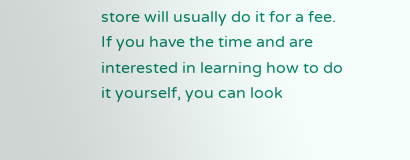store will usually do it for a fee. If you have the time and are interested in learning how to do it yourself, you can look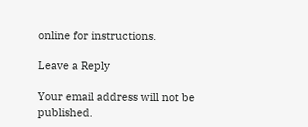online for instructions.

Leave a Reply

Your email address will not be published.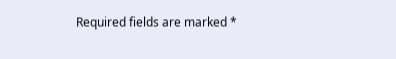Required fields are marked *